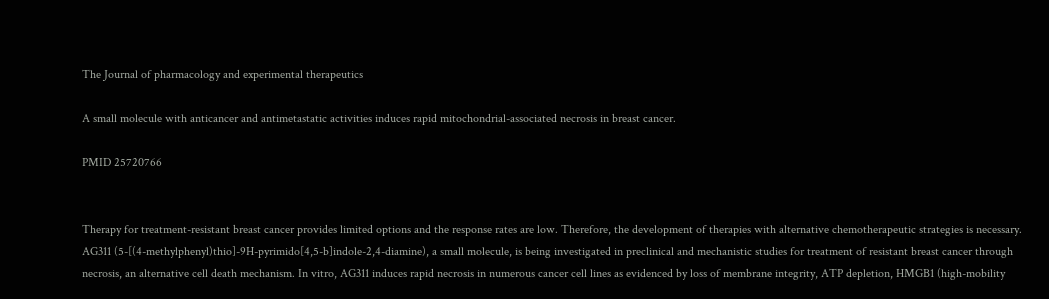The Journal of pharmacology and experimental therapeutics

A small molecule with anticancer and antimetastatic activities induces rapid mitochondrial-associated necrosis in breast cancer.

PMID 25720766


Therapy for treatment-resistant breast cancer provides limited options and the response rates are low. Therefore, the development of therapies with alternative chemotherapeutic strategies is necessary. AG311 (5-[(4-methylphenyl)thio]-9H-pyrimido[4,5-b]indole-2,4-diamine), a small molecule, is being investigated in preclinical and mechanistic studies for treatment of resistant breast cancer through necrosis, an alternative cell death mechanism. In vitro, AG311 induces rapid necrosis in numerous cancer cell lines as evidenced by loss of membrane integrity, ATP depletion, HMGB1 (high-mobility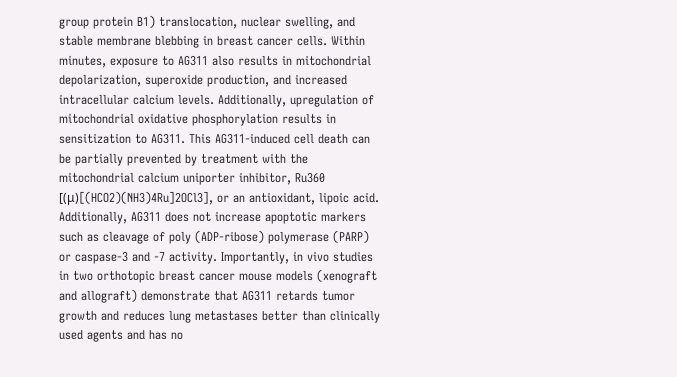group protein B1) translocation, nuclear swelling, and stable membrane blebbing in breast cancer cells. Within minutes, exposure to AG311 also results in mitochondrial depolarization, superoxide production, and increased intracellular calcium levels. Additionally, upregulation of mitochondrial oxidative phosphorylation results in sensitization to AG311. This AG311-induced cell death can be partially prevented by treatment with the mitochondrial calcium uniporter inhibitor, Ru360 [(μ)[(HCO2)(NH3)4Ru]2OCl3], or an antioxidant, lipoic acid. Additionally, AG311 does not increase apoptotic markers such as cleavage of poly (ADP-ribose) polymerase (PARP) or caspase-3 and -7 activity. Importantly, in vivo studies in two orthotopic breast cancer mouse models (xenograft and allograft) demonstrate that AG311 retards tumor growth and reduces lung metastases better than clinically used agents and has no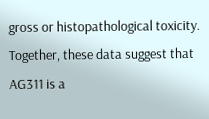gross or histopathological toxicity. Together, these data suggest that AG311 is a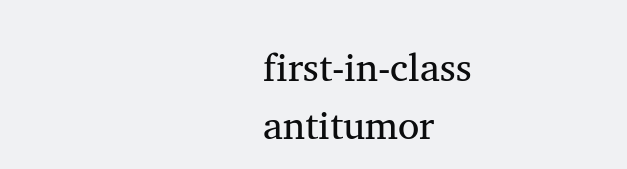first-in-class antitumor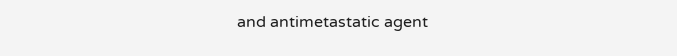and antimetastatic agent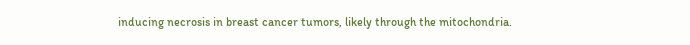inducing necrosis in breast cancer tumors, likely through the mitochondria.